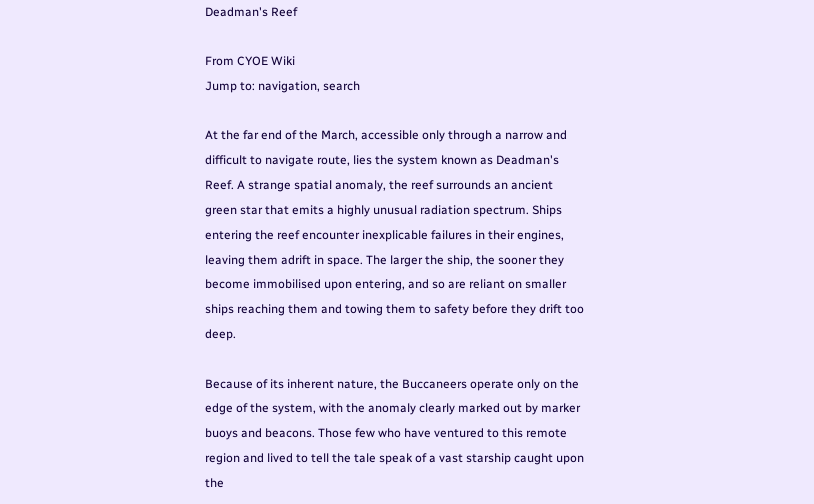Deadman's Reef

From CYOE Wiki
Jump to: navigation, search

At the far end of the March, accessible only through a narrow and difficult to navigate route, lies the system known as Deadman's Reef. A strange spatial anomaly, the reef surrounds an ancient green star that emits a highly unusual radiation spectrum. Ships entering the reef encounter inexplicable failures in their engines, leaving them adrift in space. The larger the ship, the sooner they become immobilised upon entering, and so are reliant on smaller ships reaching them and towing them to safety before they drift too deep.

Because of its inherent nature, the Buccaneers operate only on the edge of the system, with the anomaly clearly marked out by marker buoys and beacons. Those few who have ventured to this remote region and lived to tell the tale speak of a vast starship caught upon the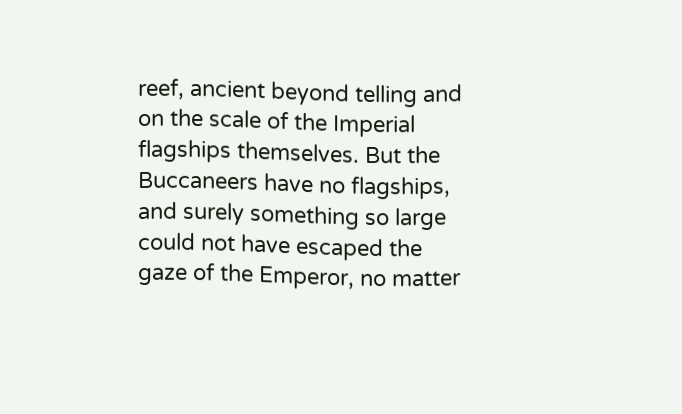reef, ancient beyond telling and on the scale of the Imperial flagships themselves. But the Buccaneers have no flagships, and surely something so large could not have escaped the gaze of the Emperor, no matter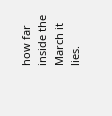how far inside the March it lies.